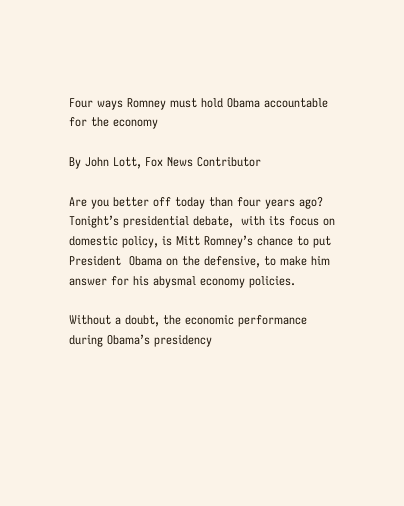Four ways Romney must hold Obama accountable for the economy

By John Lott, Fox News Contributor

Are you better off today than four years ago? Tonight’s presidential debate,  with its focus on domestic policy, is Mitt Romney’s chance to put President  Obama on the defensive, to make him answer for his abysmal economy policies.

Without a doubt, the economic performance during Obama’s presidency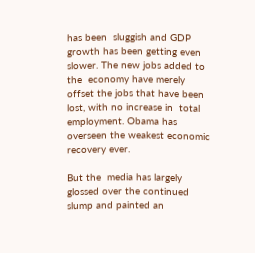has been  sluggish and GDP growth has been getting even slower. The new jobs added to the  economy have merely offset the jobs that have been lost, with no increase in  total employment. Obama has overseen the weakest economic recovery ever.

But the  media has largely glossed over the continued slump and painted an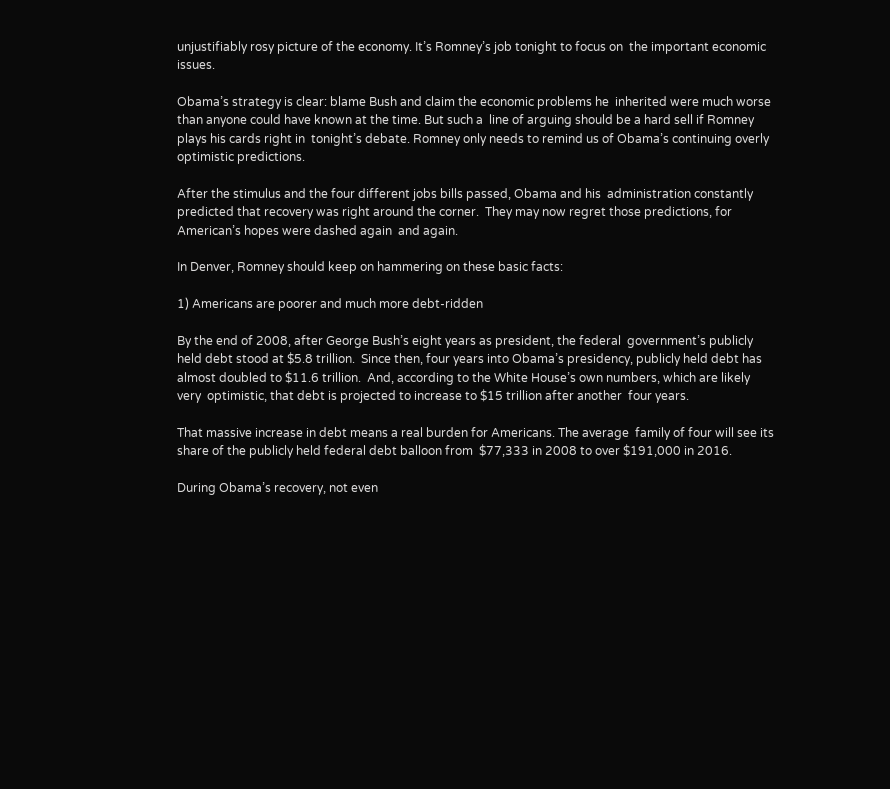unjustifiably rosy picture of the economy. It’s Romney’s job tonight to focus on  the important economic issues.

Obama’s strategy is clear: blame Bush and claim the economic problems he  inherited were much worse than anyone could have known at the time. But such a  line of arguing should be a hard sell if Romney plays his cards right in  tonight’s debate. Romney only needs to remind us of Obama’s continuing overly  optimistic predictions.

After the stimulus and the four different jobs bills passed, Obama and his  administration constantly predicted that recovery was right around the corner.  They may now regret those predictions, for American’s hopes were dashed again  and again.

In Denver, Romney should keep on hammering on these basic facts:

1) Americans are poorer and much more debt-ridden

By the end of 2008, after George Bush’s eight years as president, the federal  government’s publicly held debt stood at $5.8 trillion.  Since then, four years into Obama’s presidency, publicly held debt has almost doubled to $11.6 trillion.  And, according to the White House’s own numbers, which are likely very  optimistic, that debt is projected to increase to $15 trillion after another  four years.

That massive increase in debt means a real burden for Americans. The average  family of four will see its share of the publicly held federal debt balloon from  $77,333 in 2008 to over $191,000 in 2016.

During Obama’s recovery, not even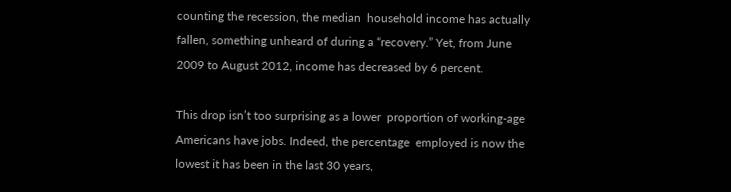counting the recession, the median  household income has actually fallen, something unheard of during a “recovery.” Yet, from June 2009 to August 2012, income has decreased by 6 percent.

This drop isn’t too surprising as a lower  proportion of working-age Americans have jobs. Indeed, the percentage  employed is now the lowest it has been in the last 30 years,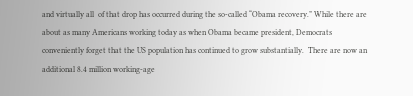and virtually all  of that drop has occurred during the so-called “Obama recovery.” While there are  about as many Americans working today as when Obama became president, Democrats  conveniently forget that the US population has continued to grow substantially.  There are now an additional 8.4 million working-age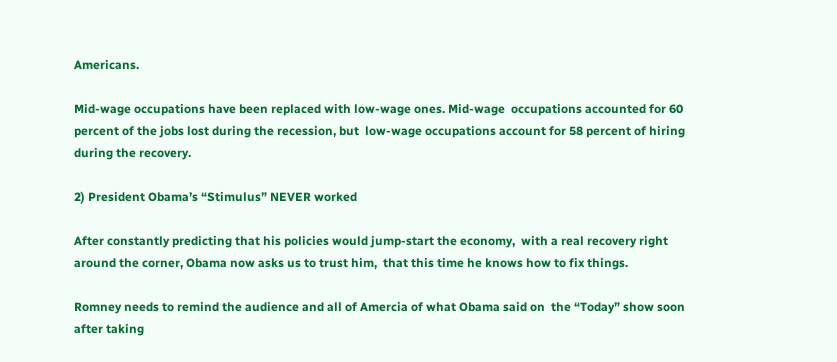Americans.

Mid-wage occupations have been replaced with low-wage ones. Mid-wage  occupations accounted for 60 percent of the jobs lost during the recession, but  low-wage occupations account for 58 percent of hiring during the recovery.

2) President Obama’s “Stimulus” NEVER worked

After constantly predicting that his policies would jump-start the economy,  with a real recovery right around the corner, Obama now asks us to trust him,  that this time he knows how to fix things.

Romney needs to remind the audience and all of Amercia of what Obama said on  the “Today” show soon after taking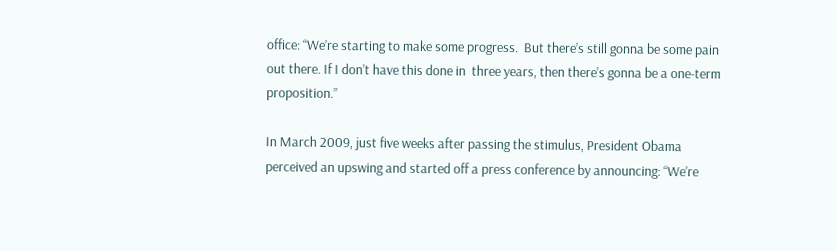office: “We’re starting to make some progress.  But there’s still gonna be some pain out there. If I don’t have this done in  three years, then there’s gonna be a one-term proposition.”

In March 2009, just five weeks after passing the stimulus, President Obama  perceived an upswing and started off a press conference by announcing: “We’re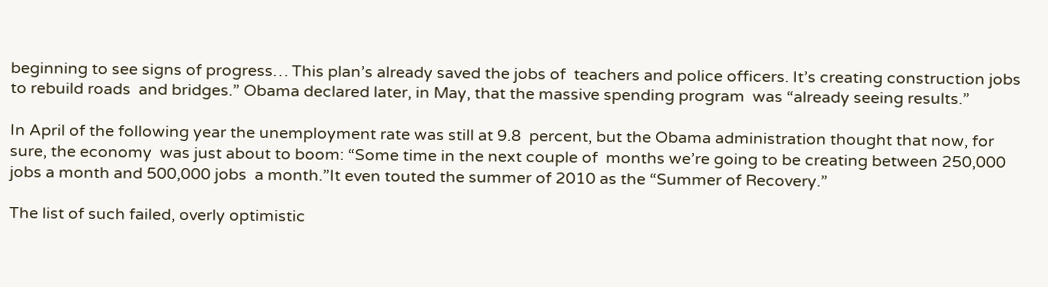beginning to see signs of progress… This plan’s already saved the jobs of  teachers and police officers. It’s creating construction jobs to rebuild roads  and bridges.” Obama declared later, in May, that the massive spending program  was “already seeing results.”

In April of the following year the unemployment rate was still at 9.8  percent, but the Obama administration thought that now, for sure, the economy  was just about to boom: “Some time in the next couple of  months we’re going to be creating between 250,000 jobs a month and 500,000 jobs  a month.”It even touted the summer of 2010 as the “Summer of Recovery.”

The list of such failed, overly optimistic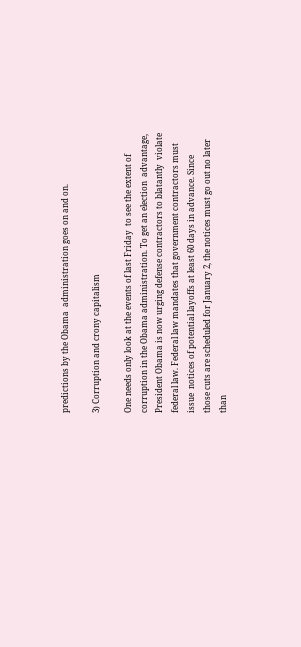predictions by the Obama  administration goes on and on.

3) Corruption and crony capitalism

One needs only look at the events of last Friday  to see the extent of corruption in the Obama administration. To get an election  advantage, President Obama is now urging defense contractors to blatantly  violate federal law. Federal law mandates that government contractors must issue  notices of potential layoffs at least 60 days in advance. Since  those cuts are scheduled for January 2, the notices must go out no later than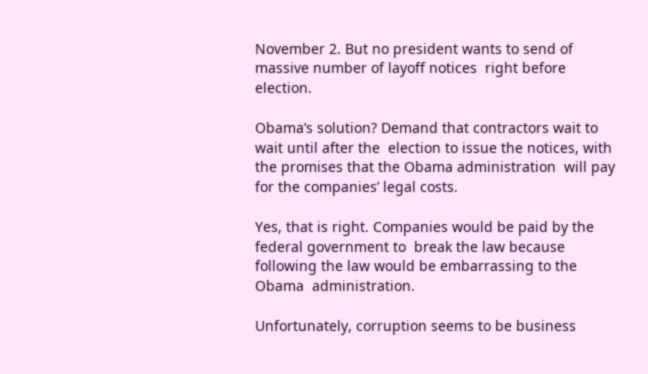November 2. But no president wants to send of massive number of layoff notices  right before election.

Obama’s solution? Demand that contractors wait to wait until after the  election to issue the notices, with the promises that the Obama administration  will pay for the companies’ legal costs.

Yes, that is right. Companies would be paid by the federal government to  break the law because following the law would be embarrassing to the Obama  administration.

Unfortunately, corruption seems to be business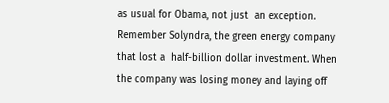as usual for Obama, not just  an exception. Remember Solyndra, the green energy company that lost a  half-billion dollar investment. When the company was losing money and laying off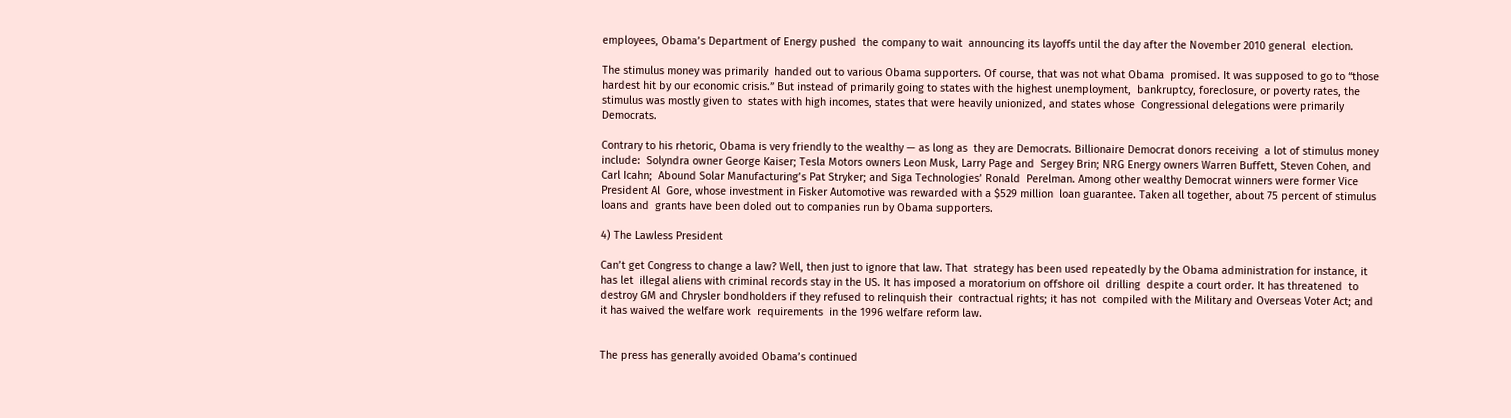employees, Obama’s Department of Energy pushed  the company to wait  announcing its layoffs until the day after the November 2010 general  election.

The stimulus money was primarily  handed out to various Obama supporters. Of course, that was not what Obama  promised. It was supposed to go to “those hardest hit by our economic crisis.” But instead of primarily going to states with the highest unemployment,  bankruptcy, foreclosure, or poverty rates, the stimulus was mostly given to  states with high incomes, states that were heavily unionized, and states whose  Congressional delegations were primarily Democrats.

Contrary to his rhetoric, Obama is very friendly to the wealthy — as long as  they are Democrats. Billionaire Democrat donors receiving  a lot of stimulus money include:  Solyndra owner George Kaiser; Tesla Motors owners Leon Musk, Larry Page and  Sergey Brin; NRG Energy owners Warren Buffett, Steven Cohen, and Carl Icahn;  Abound Solar Manufacturing’s Pat Stryker; and Siga Technologies’ Ronald  Perelman. Among other wealthy Democrat winners were former Vice President Al  Gore, whose investment in Fisker Automotive was rewarded with a $529 million  loan guarantee. Taken all together, about 75 percent of stimulus loans and  grants have been doled out to companies run by Obama supporters.

4) The Lawless President

Can’t get Congress to change a law? Well, then just to ignore that law. That  strategy has been used repeatedly by the Obama administration for instance, it  has let  illegal aliens with criminal records stay in the US. It has imposed a moratorium on offshore oil  drilling  despite a court order. It has threatened  to destroy GM and Chrysler bondholders if they refused to relinquish their  contractual rights; it has not  compiled with the Military and Overseas Voter Act; and it has waived the welfare work  requirements  in the 1996 welfare reform law.


The press has generally avoided Obama’s continued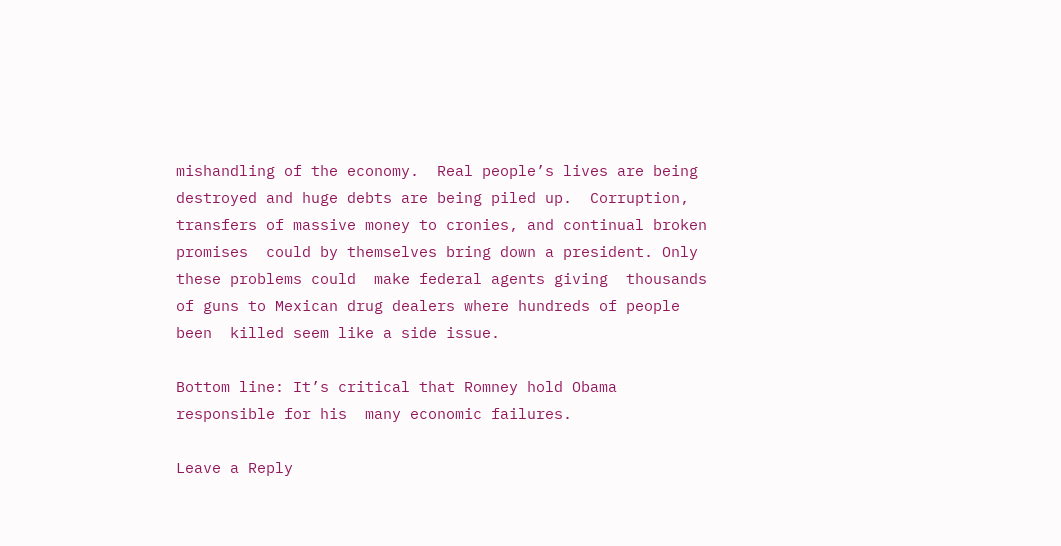mishandling of the economy.  Real people’s lives are being destroyed and huge debts are being piled up.  Corruption, transfers of massive money to cronies, and continual broken promises  could by themselves bring down a president. Only these problems could  make federal agents giving  thousands of guns to Mexican drug dealers where hundreds of people been  killed seem like a side issue.

Bottom line: It’s critical that Romney hold Obama responsible for his  many economic failures.

Leave a Reply